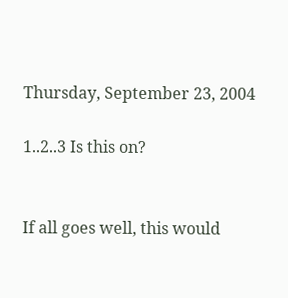Thursday, September 23, 2004

1..2..3 Is this on?


If all goes well, this would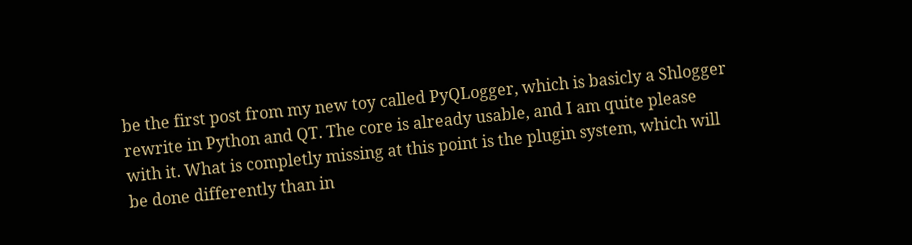be the first post from my new toy called PyQLogger, which is basicly a Shlogger rewrite in Python and QT. The core is already usable, and I am quite please with it. What is completly missing at this point is the plugin system, which will be done differently than in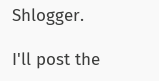Shlogger.

I'll post the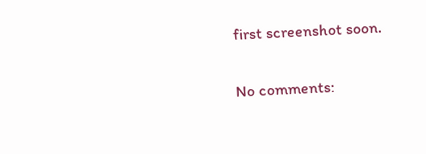first screenshot soon.

No comments: